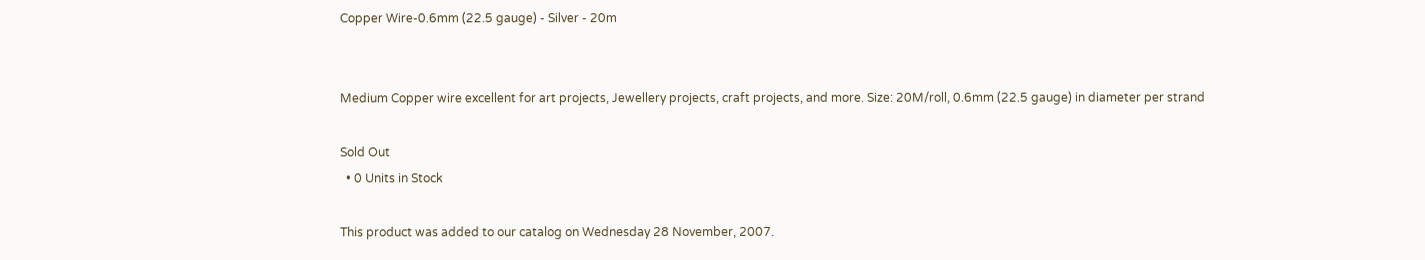Copper Wire-0.6mm (22.5 gauge) - Silver - 20m


Medium Copper wire excellent for art projects, Jewellery projects, craft projects, and more. Size: 20M/roll, 0.6mm (22.5 gauge) in diameter per strand

Sold Out
  • 0 Units in Stock

This product was added to our catalog on Wednesday 28 November, 2007.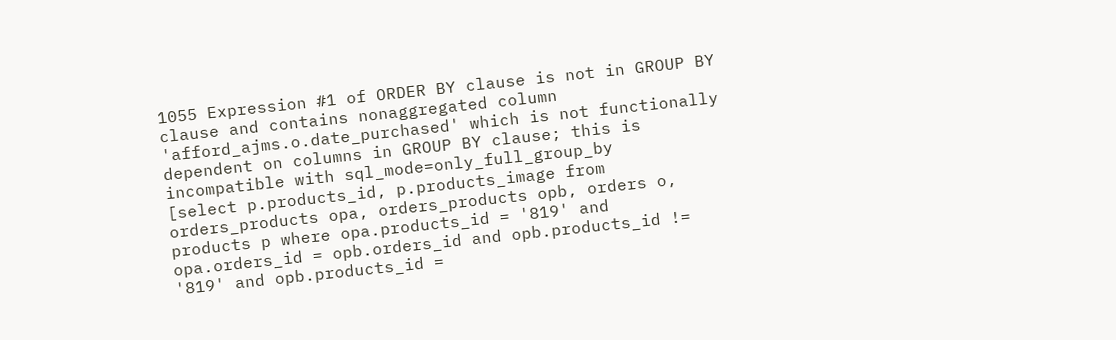1055 Expression #1 of ORDER BY clause is not in GROUP BY clause and contains nonaggregated column 'afford_ajms.o.date_purchased' which is not functionally dependent on columns in GROUP BY clause; this is incompatible with sql_mode=only_full_group_by
[select p.products_id, p.products_image from orders_products opa, orders_products opb, orders o, products p where opa.products_id = '819' and opa.orders_id = opb.orders_id and opb.products_id != '819' and opb.products_id =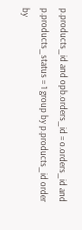p.products_id and opb.orders_id = o.orders_id and p.products_status = 1 group by p.products_id order by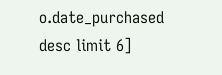o.date_purchased desc limit 6]